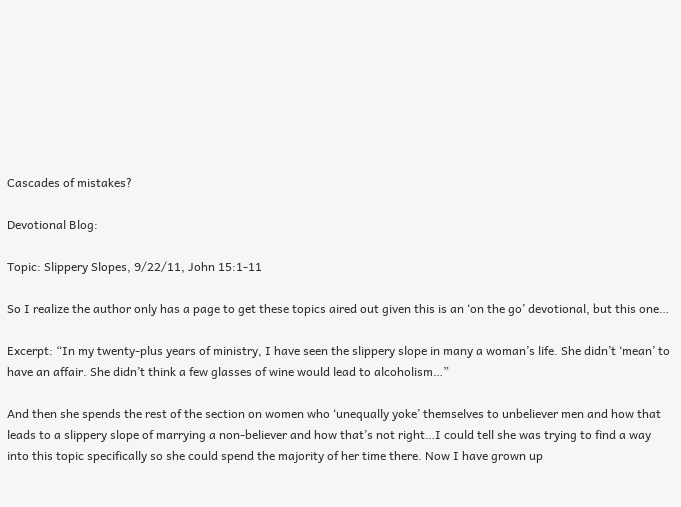Cascades of mistakes?

Devotional Blog:

Topic: Slippery Slopes, 9/22/11, John 15:1-11

So I realize the author only has a page to get these topics aired out given this is an ‘on the go’ devotional, but this one…

Excerpt: “In my twenty-plus years of ministry, I have seen the slippery slope in many a woman’s life. She didn’t ‘mean’ to have an affair. She didn’t think a few glasses of wine would lead to alcoholism…”

And then she spends the rest of the section on women who ‘unequally yoke’ themselves to unbeliever men and how that leads to a slippery slope of marrying a non-believer and how that’s not right…I could tell she was trying to find a way into this topic specifically so she could spend the majority of her time there. Now I have grown up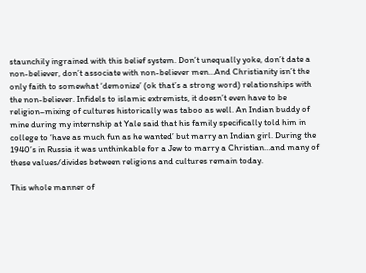staunchily ingrained with this belief system. Don’t unequally yoke, don’t date a non-believer, don’t associate with non-believer men…And Christianity isn’t the only faith to somewhat ‘demonize’ (ok that’s a strong word) relationships with the non-believer. Infidels to islamic extremists, it doesn’t even have to be religion–mixing of cultures historically was taboo as well. An Indian buddy of mine during my internship at Yale said that his family specifically told him in college to ‘have as much fun as he wanted’ but marry an Indian girl. During the 1940’s in Russia it was unthinkable for a Jew to marry a Christian…and many of these values/divides between religions and cultures remain today.

This whole manner of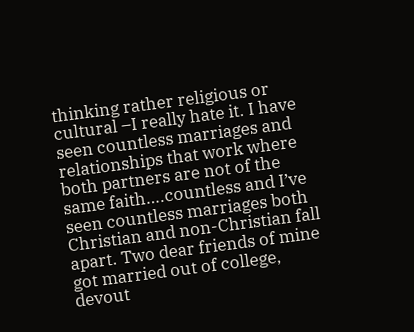thinking rather religious or cultural –I really hate it. I have seen countless marriages and relationships that work where both partners are not of the same faith….countless and I’ve seen countless marriages both Christian and non-Christian fall apart. Two dear friends of mine got married out of college, devout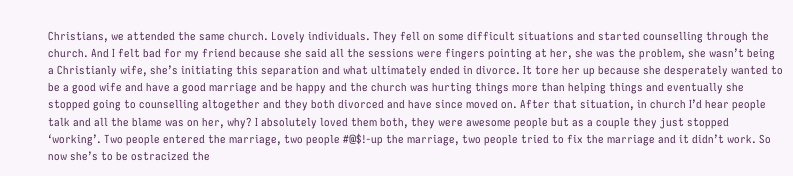Christians, we attended the same church. Lovely individuals. They fell on some difficult situations and started counselling through the church. And I felt bad for my friend because she said all the sessions were fingers pointing at her, she was the problem, she wasn’t being a Christianly wife, she’s initiating this separation and what ultimately ended in divorce. It tore her up because she desperately wanted to be a good wife and have a good marriage and be happy and the church was hurting things more than helping things and eventually she stopped going to counselling altogether and they both divorced and have since moved on. After that situation, in church I’d hear people talk and all the blame was on her, why? I absolutely loved them both, they were awesome people but as a couple they just stopped ‘working’. Two people entered the marriage, two people #@$!-up the marriage, two people tried to fix the marriage and it didn’t work. So now she’s to be ostracized the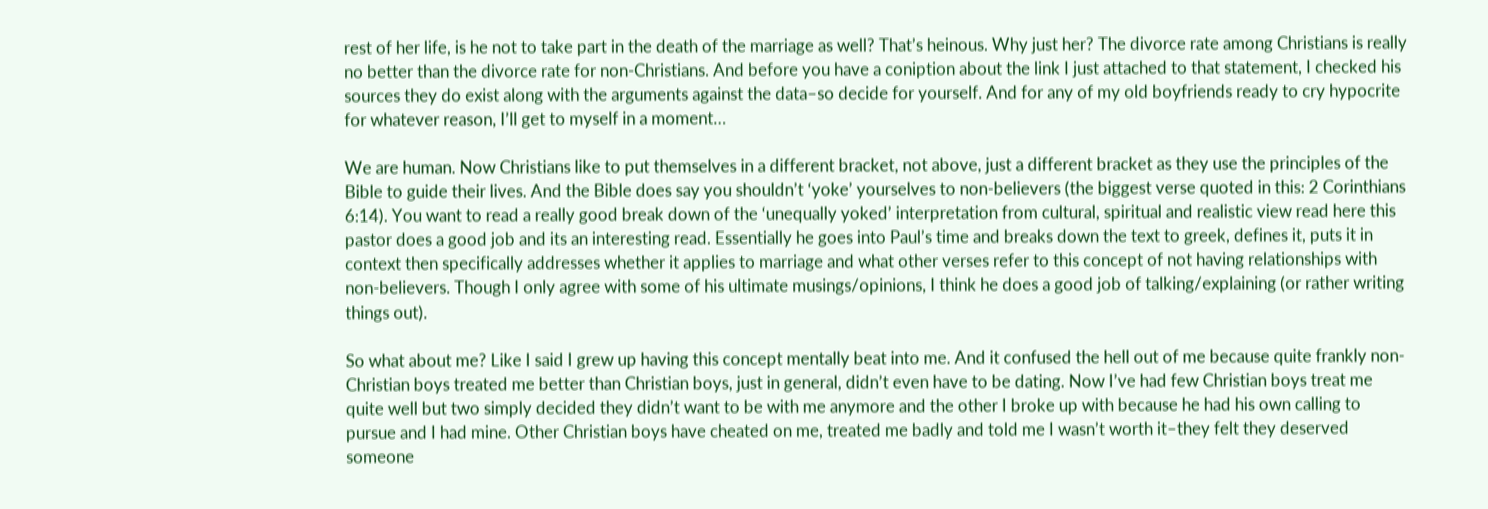rest of her life, is he not to take part in the death of the marriage as well? That’s heinous. Why just her? The divorce rate among Christians is really no better than the divorce rate for non-Christians. And before you have a coniption about the link I just attached to that statement, I checked his sources they do exist along with the arguments against the data–so decide for yourself. And for any of my old boyfriends ready to cry hypocrite for whatever reason, I’ll get to myself in a moment…

We are human. Now Christians like to put themselves in a different bracket, not above, just a different bracket as they use the principles of the Bible to guide their lives. And the Bible does say you shouldn’t ‘yoke’ yourselves to non-believers (the biggest verse quoted in this: 2 Corinthians 6:14). You want to read a really good break down of the ‘unequally yoked’ interpretation from cultural, spiritual and realistic view read here this pastor does a good job and its an interesting read. Essentially he goes into Paul’s time and breaks down the text to greek, defines it, puts it in context then specifically addresses whether it applies to marriage and what other verses refer to this concept of not having relationships with non-believers. Though I only agree with some of his ultimate musings/opinions, I think he does a good job of talking/explaining (or rather writing things out).

So what about me? Like I said I grew up having this concept mentally beat into me. And it confused the hell out of me because quite frankly non-Christian boys treated me better than Christian boys, just in general, didn’t even have to be dating. Now I’ve had few Christian boys treat me quite well but two simply decided they didn’t want to be with me anymore and the other I broke up with because he had his own calling to pursue and I had mine. Other Christian boys have cheated on me, treated me badly and told me I wasn’t worth it–they felt they deserved someone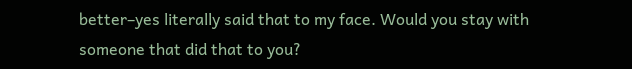better–yes literally said that to my face. Would you stay with someone that did that to you?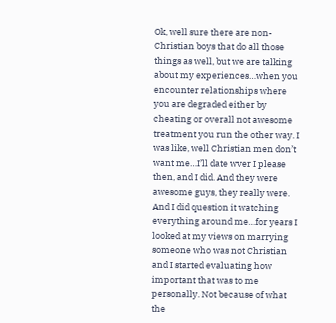Ok, well sure there are non-Christian boys that do all those things as well, but we are talking about my experiences…when you encounter relationships where you are degraded either by cheating or overall not awesome treatment you run the other way. I was like, well Christian men don’t want me…I’ll date wver I please then, and I did. And they were awesome guys, they really were. And I did question it watching everything around me…for years I looked at my views on marrying someone who was not Christian and I started evaluating how important that was to me personally. Not because of what the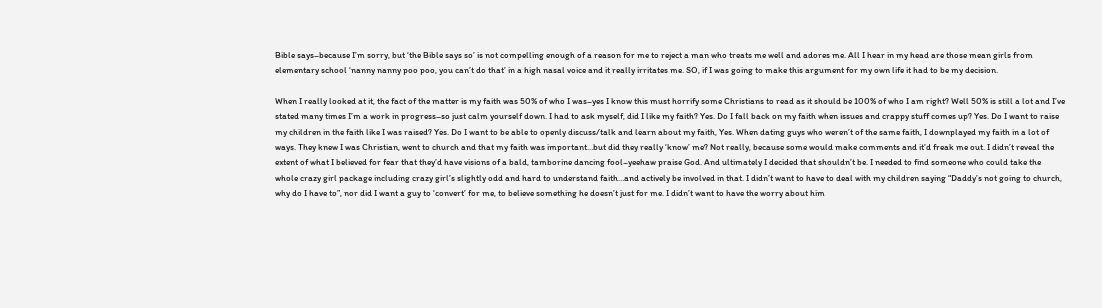Bible says–because I’m sorry, but ‘the Bible says so’ is not compelling enough of a reason for me to reject a man who treats me well and adores me. All I hear in my head are those mean girls from elementary school ‘nanny nanny poo poo, you can’t do that’ in a high nasal voice and it really irritates me. SO, if I was going to make this argument for my own life it had to be my decision.

When I really looked at it, the fact of the matter is my faith was 50% of who I was–yes I know this must horrify some Christians to read as it should be 100% of who I am right? Well 50% is still a lot and I’ve stated many times I’m a work in progress–so just calm yourself down. I had to ask myself, did I like my faith? Yes. Do I fall back on my faith when issues and crappy stuff comes up? Yes. Do I want to raise my children in the faith like I was raised? Yes. Do I want to be able to openly discuss/talk and learn about my faith, Yes. When dating guys who weren’t of the same faith, I downplayed my faith in a lot of ways. They knew I was Christian, went to church and that my faith was important…but did they really ‘know’ me? Not really, because some would make comments and it’d freak me out. I didn’t reveal the extent of what I believed for fear that they’d have visions of a bald, tamborine dancing fool–yeehaw praise God. And ultimately I decided that shouldn’t be. I needed to find someone who could take the whole crazy girl package including crazy girl’s slightly odd and hard to understand faith…and actively be involved in that. I didn’t want to have to deal with my children saying “Daddy’s not going to church, why do I have to”, nor did I want a guy to ‘convert’ for me, to believe something he doesn’t just for me. I didn’t want to have the worry about him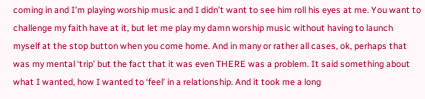coming in and I’m playing worship music and I didn’t want to see him roll his eyes at me. You want to challenge my faith have at it, but let me play my damn worship music without having to launch myself at the stop button when you come home. And in many or rather all cases, ok, perhaps that was my mental ‘trip’ but the fact that it was even THERE was a problem. It said something about what I wanted, how I wanted to ‘feel’ in a relationship. And it took me a long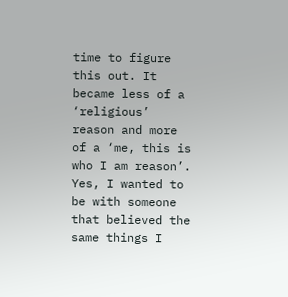time to figure this out. It became less of a ‘religious’ reason and more of a ‘me, this is who I am reason’. Yes, I wanted to be with someone that believed the same things I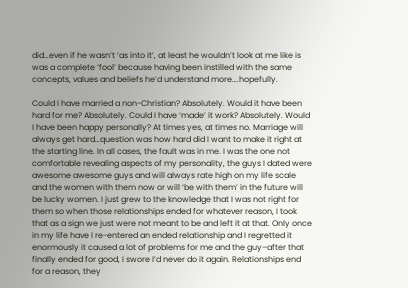did…even if he wasn’t ‘as into it’, at least he wouldn’t look at me like is was a complete ‘fool’ because having been instilled with the same concepts, values and beliefs he’d understand more….hopefully.

Could I have married a non-Christian? Absolutely. Would it have been hard for me? Absolutely. Could I have ‘made’ it work? Absolutely. Would I have been happy personally? At times yes, at times no. Marriage will always get hard…question was how hard did I want to make it right at the starting line. In all cases, the fault was in me. I was the one not comfortable revealing aspects of my personality, the guys I dated were awesome awesome guys and will always rate high on my life scale and the women with them now or will ‘be with them’ in the future will be lucky women. I just grew to the knowledge that I was not right for them so when those relationships ended for whatever reason, I took that as a sign we just were not meant to be and left it at that. Only once in my life have I re-entered an ended relationship and I regretted it enormously it caused a lot of problems for me and the guy–after that finally ended for good, I swore I’d never do it again. Relationships end for a reason, they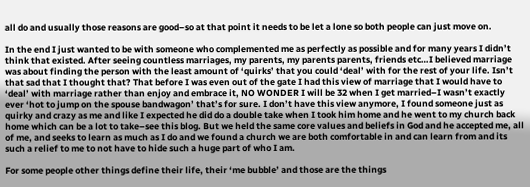all do and usually those reasons are good–so at that point it needs to be let a lone so both people can just move on.

In the end I just wanted to be with someone who complemented me as perfectly as possible and for many years I didn’t think that existed. After seeing countless marriages, my parents, my parents parents, friends etc…I believed marriage was about finding the person with the least amount of ‘quirks’ that you could ‘deal’ with for the rest of your life. Isn’t that sad that I thought that? That before I was even out of the gate I had this view of marriage that I would have to ‘deal’ with marriage rather than enjoy and embrace it, NO WONDER I will be 32 when I get married–I wasn’t exactly ever ‘hot to jump on the spouse bandwagon’ that’s for sure. I don’t have this view anymore, I found someone just as quirky and crazy as me and like I expected he did do a double take when I took him home and he went to my church back home which can be a lot to take–see this blog. But we held the same core values and beliefs in God and he accepted me, all of me, and seeks to learn as much as I do and we found a church we are both comfortable in and can learn from and its such a relief to me to not have to hide such a huge part of who I am.

For some people other things define their life, their ‘me bubble’ and those are the things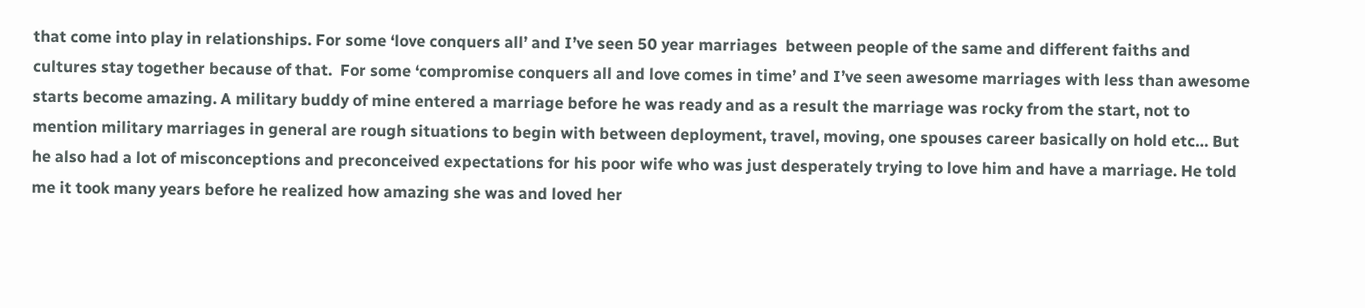that come into play in relationships. For some ‘love conquers all’ and I’ve seen 50 year marriages  between people of the same and different faiths and cultures stay together because of that.  For some ‘compromise conquers all and love comes in time’ and I’ve seen awesome marriages with less than awesome starts become amazing. A military buddy of mine entered a marriage before he was ready and as a result the marriage was rocky from the start, not to mention military marriages in general are rough situations to begin with between deployment, travel, moving, one spouses career basically on hold etc… But he also had a lot of misconceptions and preconceived expectations for his poor wife who was just desperately trying to love him and have a marriage. He told me it took many years before he realized how amazing she was and loved her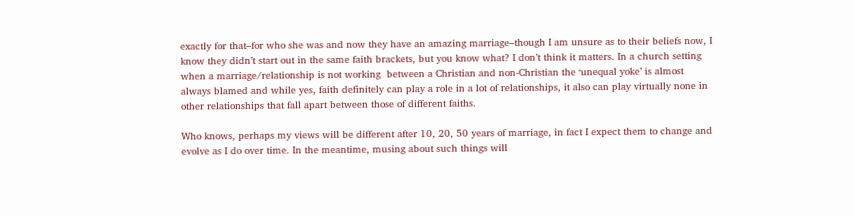exactly for that–for who she was and now they have an amazing marriage–though I am unsure as to their beliefs now, I know they didn’t start out in the same faith brackets, but you know what? I don’t think it matters. In a church setting when a marriage/relationship is not working  between a Christian and non-Christian the ‘unequal yoke’ is almost always blamed and while yes, faith definitely can play a role in a lot of relationships, it also can play virtually none in other relationships that fall apart between those of different faiths.

Who knows, perhaps my views will be different after 10, 20, 50 years of marriage, in fact I expect them to change and evolve as I do over time. In the meantime, musing about such things will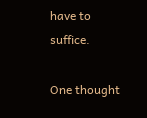have to suffice.

One thought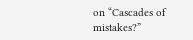on “Cascades of mistakes?”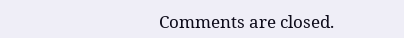Comments are closed.